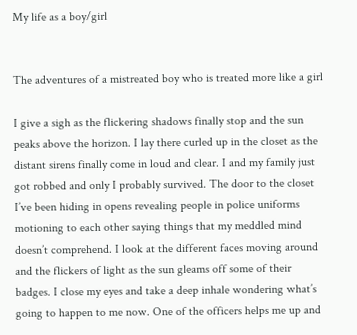My life as a boy/girl


The adventures of a mistreated boy who is treated more like a girl

I give a sigh as the flickering shadows finally stop and the sun peaks above the horizon. I lay there curled up in the closet as the distant sirens finally come in loud and clear. I and my family just got robbed and only I probably survived. The door to the closet I’ve been hiding in opens revealing people in police uniforms motioning to each other saying things that my meddled mind doesn’t comprehend. I look at the different faces moving around and the flickers of light as the sun gleams off some of their badges. I close my eyes and take a deep inhale wondering what’s going to happen to me now. One of the officers helps me up and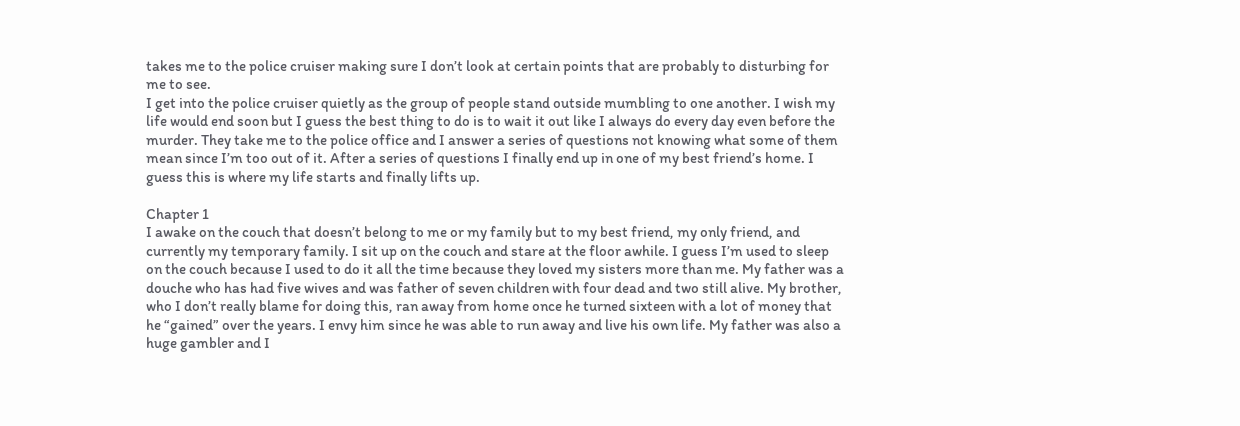takes me to the police cruiser making sure I don’t look at certain points that are probably to disturbing for me to see.
I get into the police cruiser quietly as the group of people stand outside mumbling to one another. I wish my life would end soon but I guess the best thing to do is to wait it out like I always do every day even before the murder. They take me to the police office and I answer a series of questions not knowing what some of them mean since I’m too out of it. After a series of questions I finally end up in one of my best friend’s home. I guess this is where my life starts and finally lifts up.

Chapter 1
I awake on the couch that doesn’t belong to me or my family but to my best friend, my only friend, and currently my temporary family. I sit up on the couch and stare at the floor awhile. I guess I’m used to sleep on the couch because I used to do it all the time because they loved my sisters more than me. My father was a douche who has had five wives and was father of seven children with four dead and two still alive. My brother, who I don’t really blame for doing this, ran away from home once he turned sixteen with a lot of money that he “gained” over the years. I envy him since he was able to run away and live his own life. My father was also a huge gambler and I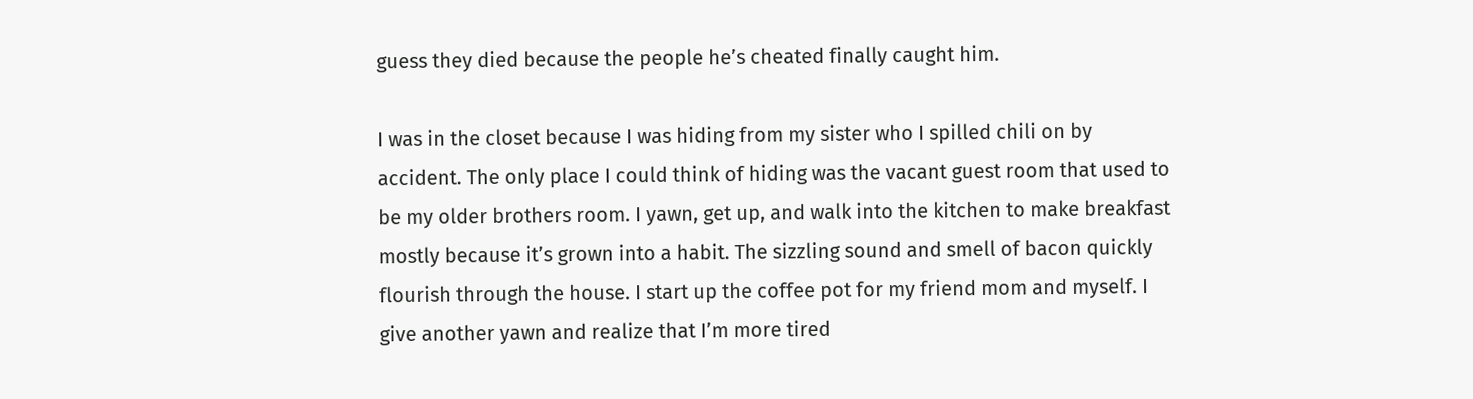guess they died because the people he’s cheated finally caught him.

I was in the closet because I was hiding from my sister who I spilled chili on by accident. The only place I could think of hiding was the vacant guest room that used to be my older brothers room. I yawn, get up, and walk into the kitchen to make breakfast mostly because it’s grown into a habit. The sizzling sound and smell of bacon quickly flourish through the house. I start up the coffee pot for my friend mom and myself. I give another yawn and realize that I’m more tired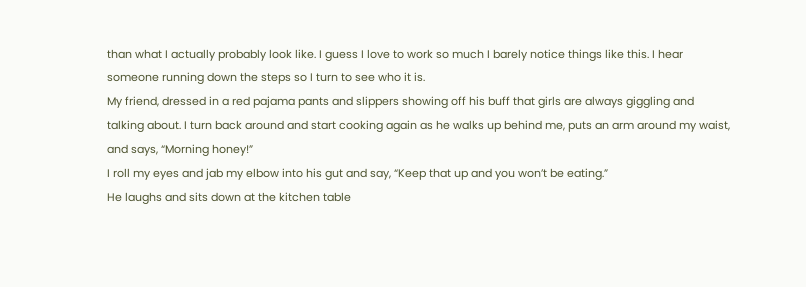than what I actually probably look like. I guess I love to work so much I barely notice things like this. I hear someone running down the steps so I turn to see who it is.
My friend, dressed in a red pajama pants and slippers showing off his buff that girls are always giggling and talking about. I turn back around and start cooking again as he walks up behind me, puts an arm around my waist, and says, “Morning honey!”
I roll my eyes and jab my elbow into his gut and say, “Keep that up and you won’t be eating.”
He laughs and sits down at the kitchen table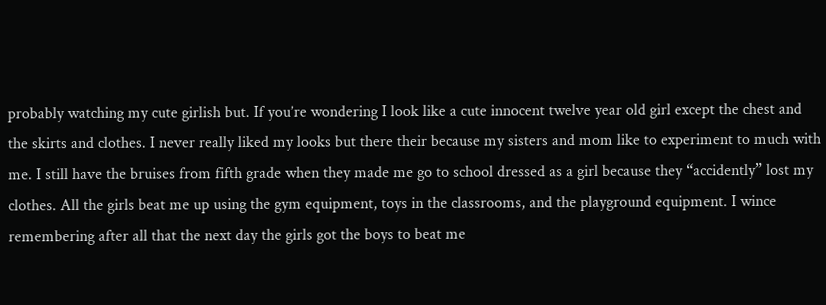probably watching my cute girlish but. If you’re wondering I look like a cute innocent twelve year old girl except the chest and the skirts and clothes. I never really liked my looks but there their because my sisters and mom like to experiment to much with me. I still have the bruises from fifth grade when they made me go to school dressed as a girl because they “accidently” lost my clothes. All the girls beat me up using the gym equipment, toys in the classrooms, and the playground equipment. I wince remembering after all that the next day the girls got the boys to beat me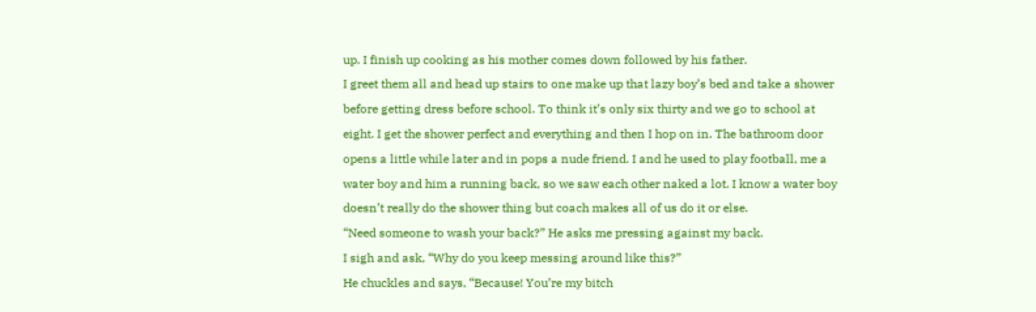up. I finish up cooking as his mother comes down followed by his father.
I greet them all and head up stairs to one make up that lazy boy’s bed and take a shower before getting dress before school. To think it’s only six thirty and we go to school at eight. I get the shower perfect and everything and then I hop on in. The bathroom door opens a little while later and in pops a nude friend. I and he used to play football, me a water boy and him a running back, so we saw each other naked a lot. I know a water boy doesn’t really do the shower thing but coach makes all of us do it or else.
“Need someone to wash your back?” He asks me pressing against my back.
I sigh and ask, “Why do you keep messing around like this?”
He chuckles and says, “Because! You’re my bitch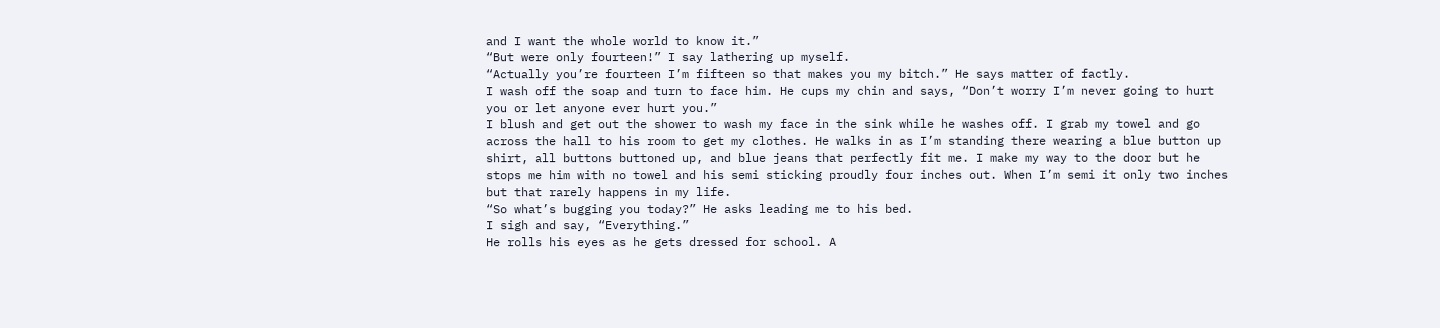and I want the whole world to know it.”
“But were only fourteen!” I say lathering up myself.
“Actually you’re fourteen I’m fifteen so that makes you my bitch.” He says matter of factly.
I wash off the soap and turn to face him. He cups my chin and says, “Don’t worry I’m never going to hurt you or let anyone ever hurt you.”
I blush and get out the shower to wash my face in the sink while he washes off. I grab my towel and go across the hall to his room to get my clothes. He walks in as I’m standing there wearing a blue button up shirt, all buttons buttoned up, and blue jeans that perfectly fit me. I make my way to the door but he stops me him with no towel and his semi sticking proudly four inches out. When I’m semi it only two inches but that rarely happens in my life.
“So what’s bugging you today?” He asks leading me to his bed.
I sigh and say, “Everything.”
He rolls his eyes as he gets dressed for school. A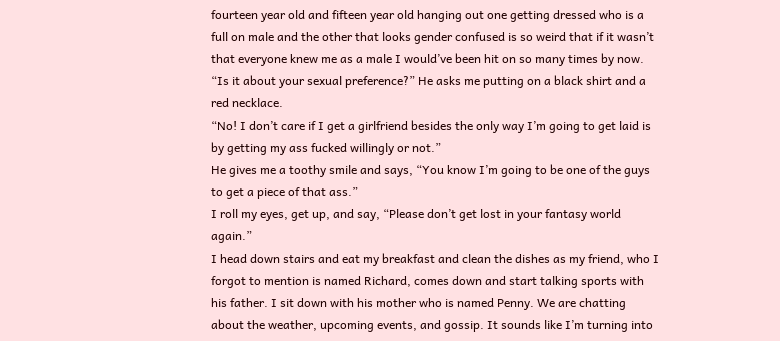fourteen year old and fifteen year old hanging out one getting dressed who is a full on male and the other that looks gender confused is so weird that if it wasn’t that everyone knew me as a male I would’ve been hit on so many times by now.
“Is it about your sexual preference?” He asks me putting on a black shirt and a red necklace.
“No! I don’t care if I get a girlfriend besides the only way I’m going to get laid is by getting my ass fucked willingly or not.”
He gives me a toothy smile and says, “You know I’m going to be one of the guys to get a piece of that ass.”
I roll my eyes, get up, and say, “Please don’t get lost in your fantasy world again.”
I head down stairs and eat my breakfast and clean the dishes as my friend, who I forgot to mention is named Richard, comes down and start talking sports with his father. I sit down with his mother who is named Penny. We are chatting about the weather, upcoming events, and gossip. It sounds like I’m turning into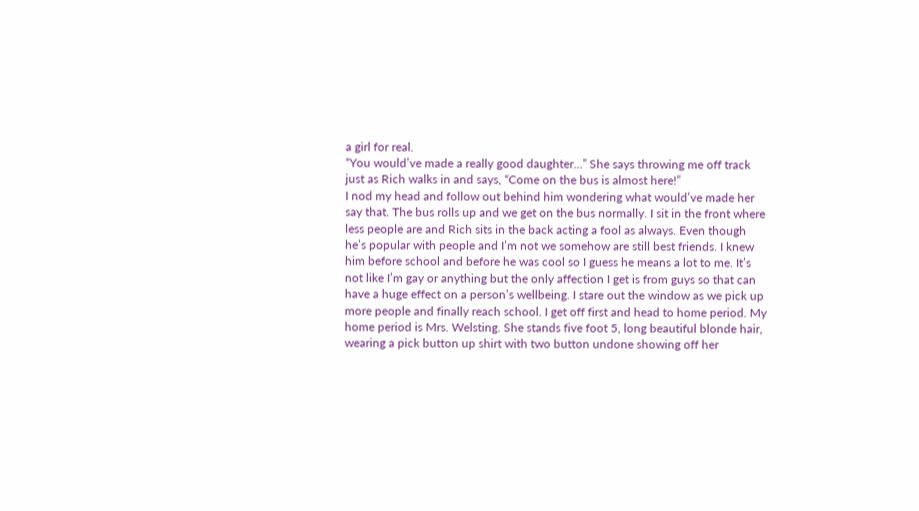a girl for real.
“You would’ve made a really good daughter…” She says throwing me off track just as Rich walks in and says, “Come on the bus is almost here!”
I nod my head and follow out behind him wondering what would’ve made her say that. The bus rolls up and we get on the bus normally. I sit in the front where less people are and Rich sits in the back acting a fool as always. Even though he’s popular with people and I’m not we somehow are still best friends. I knew him before school and before he was cool so I guess he means a lot to me. It’s not like I’m gay or anything but the only affection I get is from guys so that can have a huge effect on a person’s wellbeing. I stare out the window as we pick up more people and finally reach school. I get off first and head to home period. My home period is Mrs. Welsting. She stands five foot 5, long beautiful blonde hair, wearing a pick button up shirt with two button undone showing off her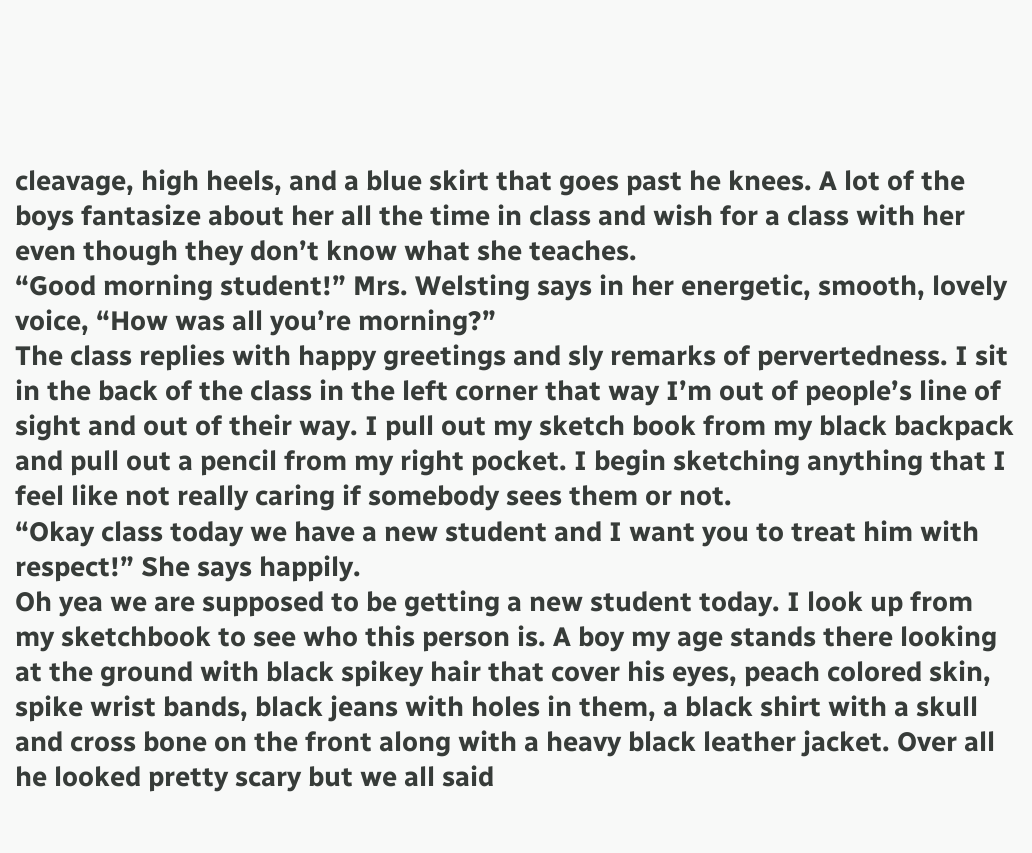cleavage, high heels, and a blue skirt that goes past he knees. A lot of the boys fantasize about her all the time in class and wish for a class with her even though they don’t know what she teaches.
“Good morning student!” Mrs. Welsting says in her energetic, smooth, lovely voice, “How was all you’re morning?”
The class replies with happy greetings and sly remarks of pervertedness. I sit in the back of the class in the left corner that way I’m out of people’s line of sight and out of their way. I pull out my sketch book from my black backpack and pull out a pencil from my right pocket. I begin sketching anything that I feel like not really caring if somebody sees them or not.
“Okay class today we have a new student and I want you to treat him with respect!” She says happily.
Oh yea we are supposed to be getting a new student today. I look up from my sketchbook to see who this person is. A boy my age stands there looking at the ground with black spikey hair that cover his eyes, peach colored skin, spike wrist bands, black jeans with holes in them, a black shirt with a skull and cross bone on the front along with a heavy black leather jacket. Over all he looked pretty scary but we all said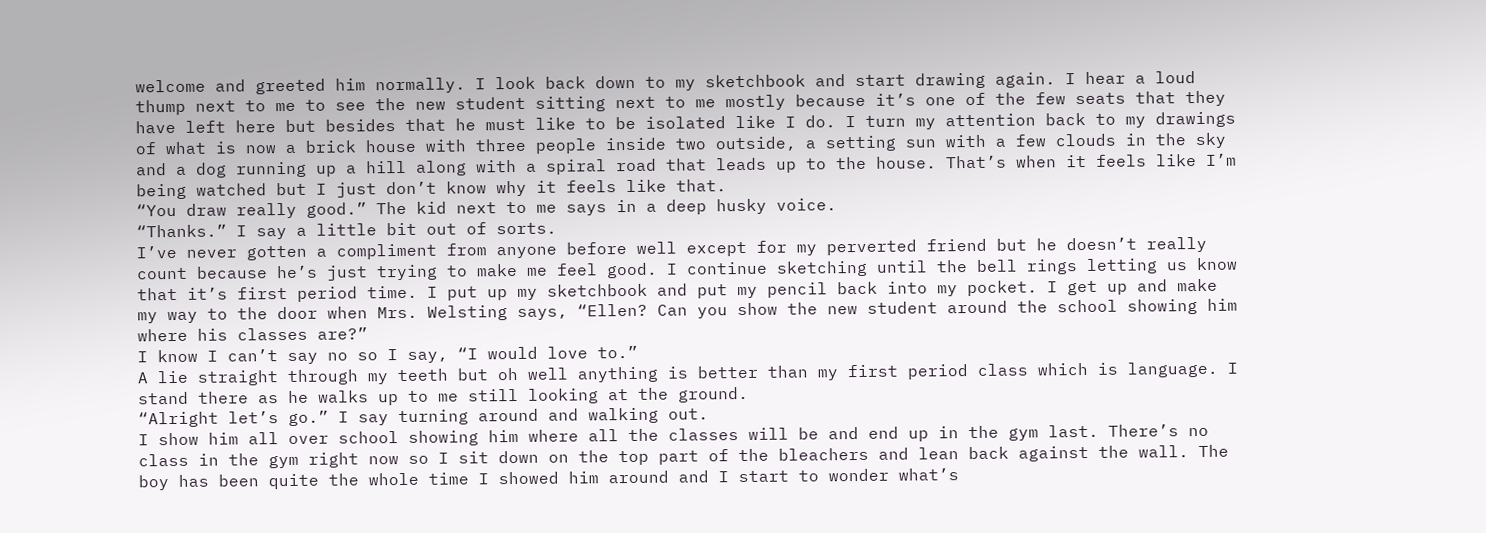welcome and greeted him normally. I look back down to my sketchbook and start drawing again. I hear a loud thump next to me to see the new student sitting next to me mostly because it’s one of the few seats that they have left here but besides that he must like to be isolated like I do. I turn my attention back to my drawings of what is now a brick house with three people inside two outside, a setting sun with a few clouds in the sky and a dog running up a hill along with a spiral road that leads up to the house. That’s when it feels like I’m being watched but I just don’t know why it feels like that.
“You draw really good.” The kid next to me says in a deep husky voice.
“Thanks.” I say a little bit out of sorts.
I’ve never gotten a compliment from anyone before well except for my perverted friend but he doesn’t really count because he’s just trying to make me feel good. I continue sketching until the bell rings letting us know that it’s first period time. I put up my sketchbook and put my pencil back into my pocket. I get up and make my way to the door when Mrs. Welsting says, “Ellen? Can you show the new student around the school showing him where his classes are?”
I know I can’t say no so I say, “I would love to.”
A lie straight through my teeth but oh well anything is better than my first period class which is language. I stand there as he walks up to me still looking at the ground.
“Alright let’s go.” I say turning around and walking out.
I show him all over school showing him where all the classes will be and end up in the gym last. There’s no class in the gym right now so I sit down on the top part of the bleachers and lean back against the wall. The boy has been quite the whole time I showed him around and I start to wonder what’s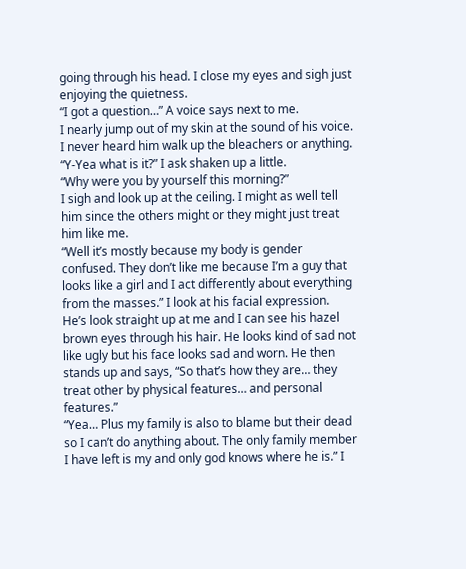going through his head. I close my eyes and sigh just enjoying the quietness.
“I got a question…” A voice says next to me.
I nearly jump out of my skin at the sound of his voice. I never heard him walk up the bleachers or anything.
“Y-Yea what is it?” I ask shaken up a little.
“Why were you by yourself this morning?”
I sigh and look up at the ceiling. I might as well tell him since the others might or they might just treat him like me.
“Well it’s mostly because my body is gender confused. They don’t like me because I’m a guy that looks like a girl and I act differently about everything from the masses.” I look at his facial expression.
He’s look straight up at me and I can see his hazel brown eyes through his hair. He looks kind of sad not like ugly but his face looks sad and worn. He then stands up and says, “So that’s how they are… they treat other by physical features… and personal features.”
“Yea… Plus my family is also to blame but their dead so I can’t do anything about. The only family member I have left is my and only god knows where he is.” I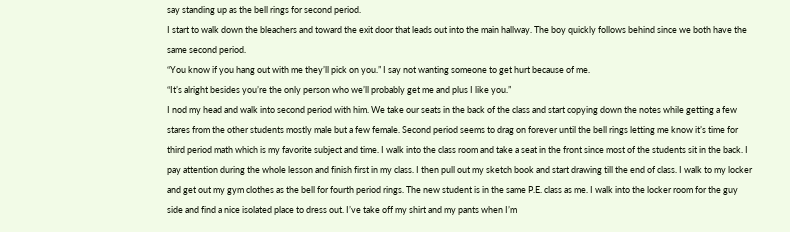say standing up as the bell rings for second period.
I start to walk down the bleachers and toward the exit door that leads out into the main hallway. The boy quickly follows behind since we both have the same second period.
“You know if you hang out with me they’ll pick on you.” I say not wanting someone to get hurt because of me.
“It’s alright besides you’re the only person who we’ll probably get me and plus I like you.”
I nod my head and walk into second period with him. We take our seats in the back of the class and start copying down the notes while getting a few stares from the other students mostly male but a few female. Second period seems to drag on forever until the bell rings letting me know it’s time for third period math which is my favorite subject and time. I walk into the class room and take a seat in the front since most of the students sit in the back. I pay attention during the whole lesson and finish first in my class. I then pull out my sketch book and start drawing till the end of class. I walk to my locker and get out my gym clothes as the bell for fourth period rings. The new student is in the same P.E. class as me. I walk into the locker room for the guy side and find a nice isolated place to dress out. I’ve take off my shirt and my pants when I’m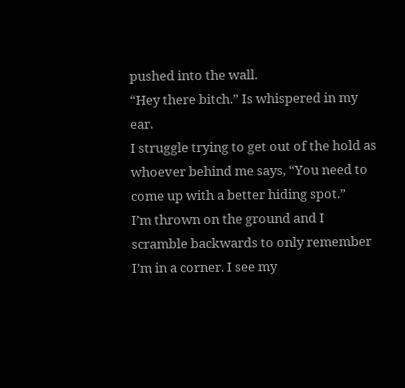pushed into the wall.
“Hey there bitch.” Is whispered in my ear.
I struggle trying to get out of the hold as whoever behind me says, “You need to come up with a better hiding spot.”
I’m thrown on the ground and I scramble backwards to only remember I’m in a corner. I see my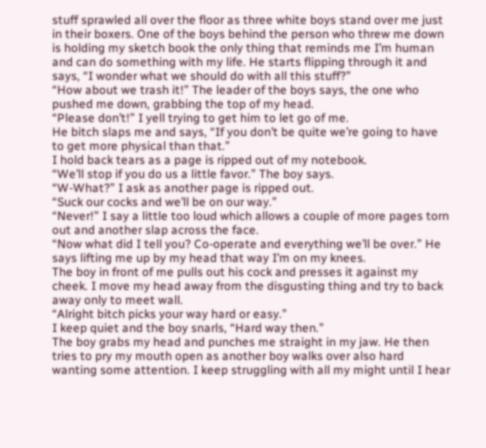stuff sprawled all over the floor as three white boys stand over me just in their boxers. One of the boys behind the person who threw me down is holding my sketch book the only thing that reminds me I’m human and can do something with my life. He starts flipping through it and says, “I wonder what we should do with all this stuff?”
“How about we trash it!” The leader of the boys says, the one who pushed me down, grabbing the top of my head.
“Please don’t!” I yell trying to get him to let go of me.
He bitch slaps me and says, “If you don’t be quite we’re going to have to get more physical than that.”
I hold back tears as a page is ripped out of my notebook.
“We’ll stop if you do us a little favor.” The boy says.
“W-What?” I ask as another page is ripped out.
“Suck our cocks and we’ll be on our way.”
“Never!” I say a little too loud which allows a couple of more pages torn out and another slap across the face.
“Now what did I tell you? Co-operate and everything we’ll be over.” He says lifting me up by my head that way I’m on my knees.
The boy in front of me pulls out his cock and presses it against my cheek. I move my head away from the disgusting thing and try to back away only to meet wall.
“Alright bitch picks your way hard or easy.”
I keep quiet and the boy snarls, “Hard way then.”
The boy grabs my head and punches me straight in my jaw. He then tries to pry my mouth open as another boy walks over also hard wanting some attention. I keep struggling with all my might until I hear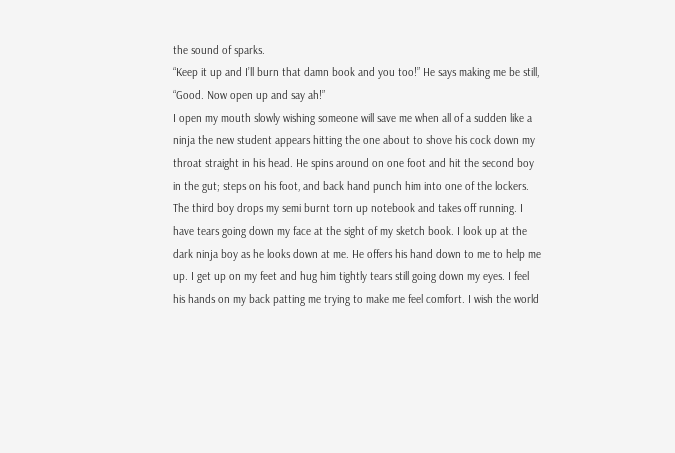the sound of sparks.
“Keep it up and I’ll burn that damn book and you too!” He says making me be still, “Good. Now open up and say ah!”
I open my mouth slowly wishing someone will save me when all of a sudden like a ninja the new student appears hitting the one about to shove his cock down my throat straight in his head. He spins around on one foot and hit the second boy in the gut; steps on his foot, and back hand punch him into one of the lockers. The third boy drops my semi burnt torn up notebook and takes off running. I have tears going down my face at the sight of my sketch book. I look up at the dark ninja boy as he looks down at me. He offers his hand down to me to help me up. I get up on my feet and hug him tightly tears still going down my eyes. I feel his hands on my back patting me trying to make me feel comfort. I wish the world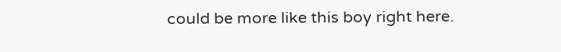could be more like this boy right here.